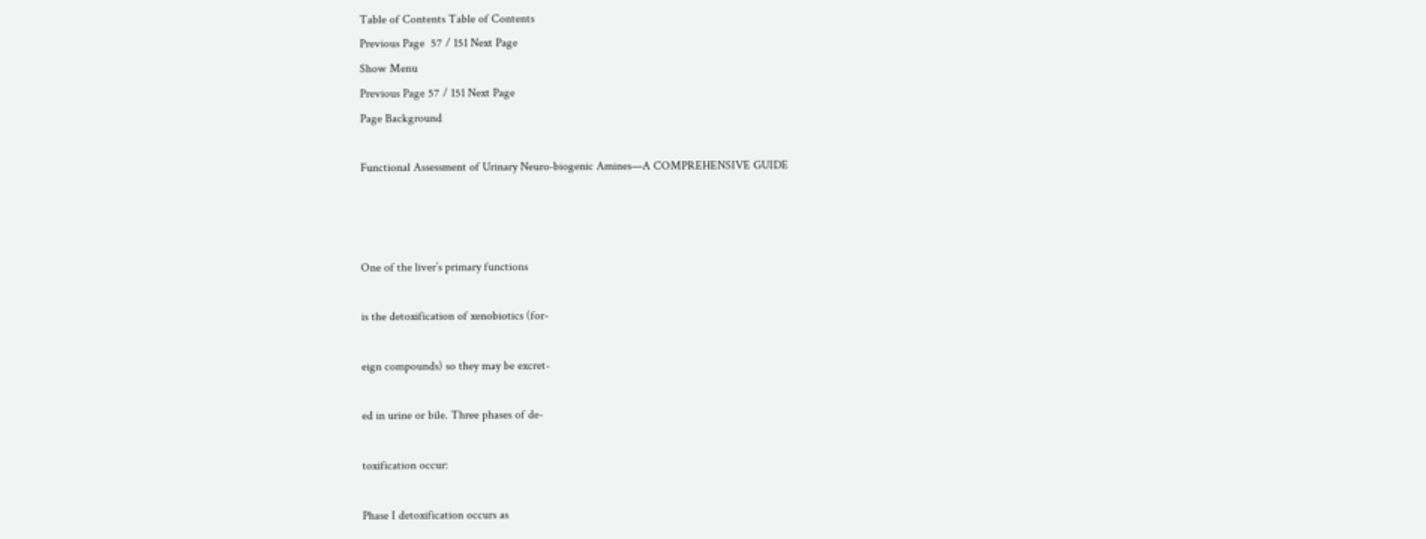Table of Contents Table of Contents
Previous Page  57 / 151 Next Page
Show Menu
Previous Page 57 / 151 Next Page
Page Background

Functional Assessment of Urinary Neuro-biogenic Amines—A COMPREHENSIVE GUIDE



One of the liver’s primary functions

is the detoxification of xenobiotics (for-

eign compounds) so they may be excret-

ed in urine or bile. Three phases of de-

toxification occur:

Phase I detoxification occurs as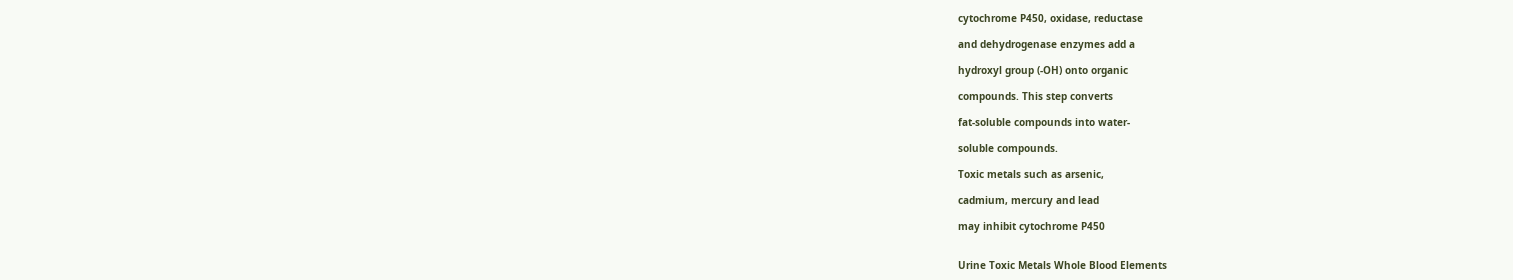cytochrome P450, oxidase, reductase

and dehydrogenase enzymes add a

hydroxyl group (-OH) onto organic

compounds. This step converts

fat-soluble compounds into water-

soluble compounds.

Toxic metals such as arsenic,

cadmium, mercury and lead

may inhibit cytochrome P450


Urine Toxic Metals Whole Blood Elements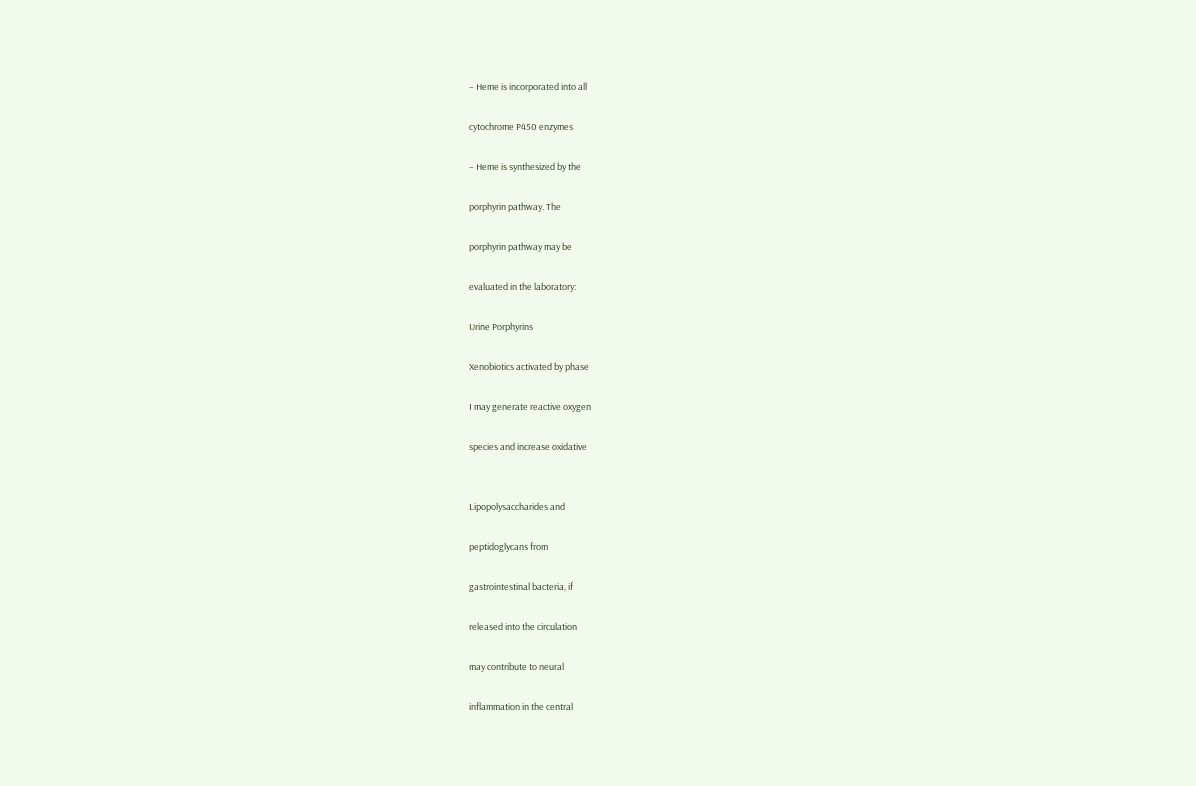– Heme is incorporated into all

cytochrome P450 enzymes

– Heme is synthesized by the

porphyrin pathway. The

porphyrin pathway may be

evaluated in the laboratory:

Urine Porphyrins

Xenobiotics activated by phase

I may generate reactive oxygen

species and increase oxidative


Lipopolysaccharides and

peptidoglycans from

gastrointestinal bacteria, if

released into the circulation

may contribute to neural

inflammation in the central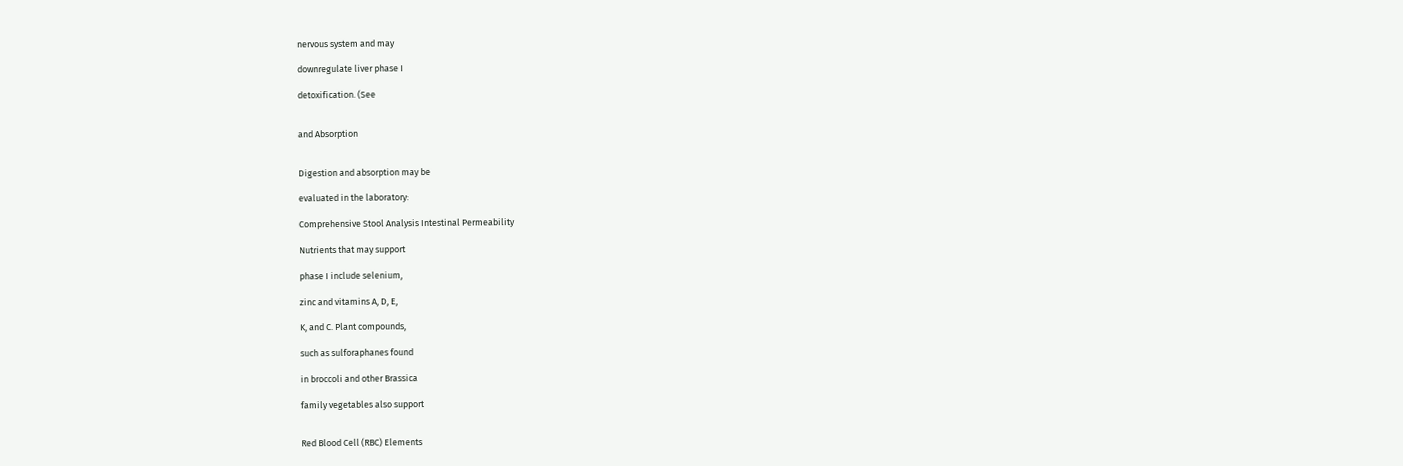nervous system and may

downregulate liver phase I

detoxification. (See


and Absorption


Digestion and absorption may be

evaluated in the laboratory:

Comprehensive Stool Analysis Intestinal Permeability

Nutrients that may support

phase I include selenium,

zinc and vitamins A, D, E,

K, and C. Plant compounds,

such as sulforaphanes found

in broccoli and other Brassica

family vegetables also support


Red Blood Cell (RBC) Elements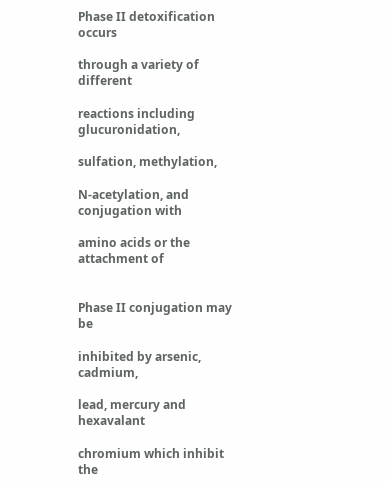Phase II detoxification occurs

through a variety of different

reactions including glucuronidation,

sulfation, methylation,

N-acetylation, and conjugation with

amino acids or the attachment of


Phase II conjugation may be

inhibited by arsenic, cadmium,

lead, mercury and hexavalant

chromium which inhibit the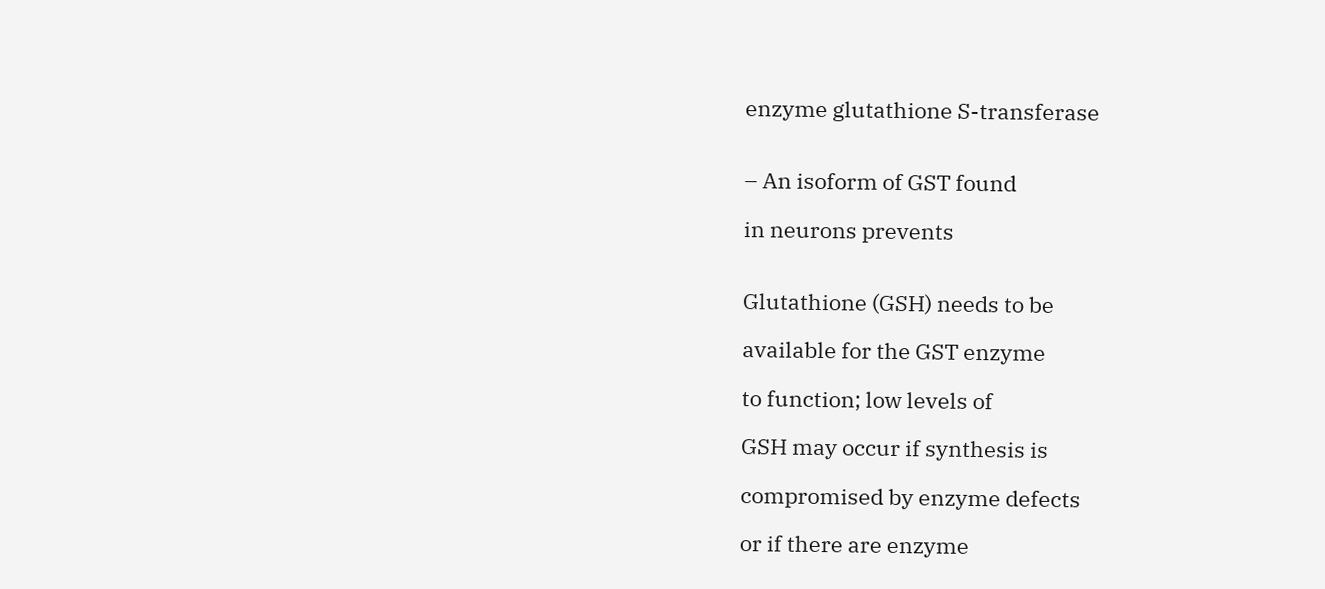enzyme glutathione S-transferase


– An isoform of GST found

in neurons prevents


Glutathione (GSH) needs to be

available for the GST enzyme

to function; low levels of

GSH may occur if synthesis is

compromised by enzyme defects

or if there are enzyme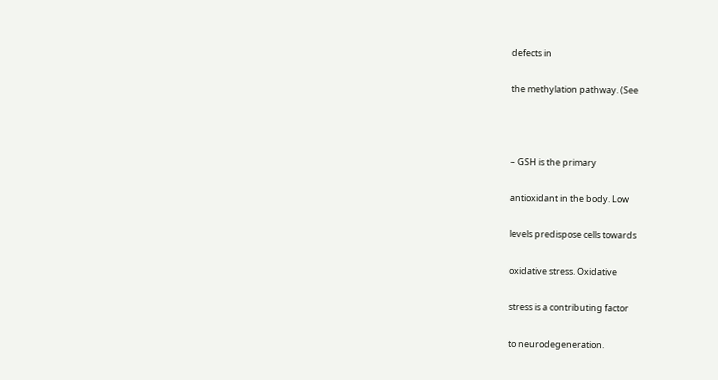defects in

the methylation pathway. (See



– GSH is the primary

antioxidant in the body. Low

levels predispose cells towards

oxidative stress. Oxidative

stress is a contributing factor

to neurodegeneration.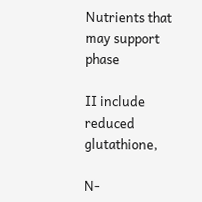Nutrients that may support phase

II include reduced glutathione,

N-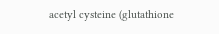acetyl cysteine (glutathione